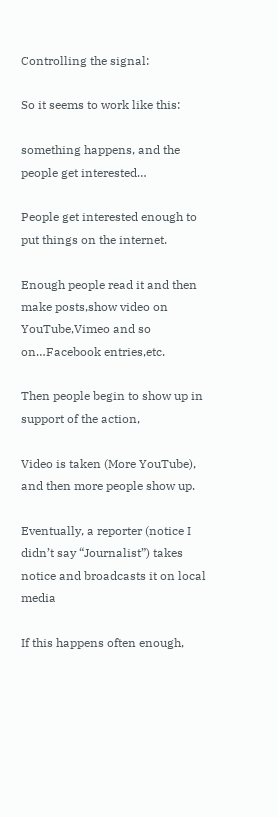Controlling the signal:

So it seems to work like this:

something happens, and the people get interested…

People get interested enough to put things on the internet.

Enough people read it and then make posts,show video on YouTube,Vimeo and so on…Facebook entries,etc.

Then people begin to show up in support of the action,

Video is taken (More YouTube), and then more people show up.

Eventually, a reporter (notice I didn’t say “Journalist”) takes notice and broadcasts it on local media

If this happens often enough,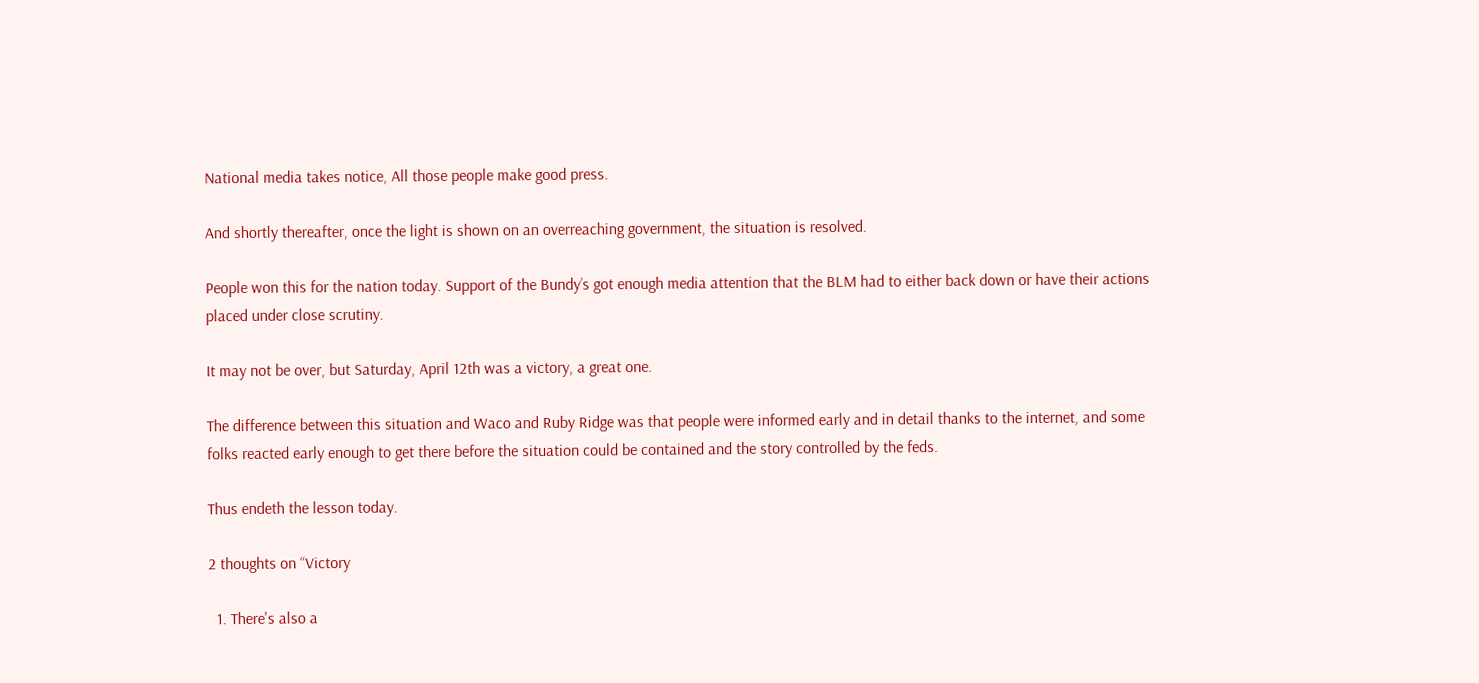National media takes notice, All those people make good press.

And shortly thereafter, once the light is shown on an overreaching government, the situation is resolved.

People won this for the nation today. Support of the Bundy’s got enough media attention that the BLM had to either back down or have their actions placed under close scrutiny.

It may not be over, but Saturday, April 12th was a victory, a great one.

The difference between this situation and Waco and Ruby Ridge was that people were informed early and in detail thanks to the internet, and some folks reacted early enough to get there before the situation could be contained and the story controlled by the feds.

Thus endeth the lesson today.

2 thoughts on “Victory

  1. There's also a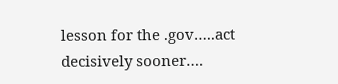lesson for the .gov…..act decisively sooner….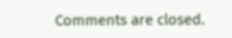Comments are closed.